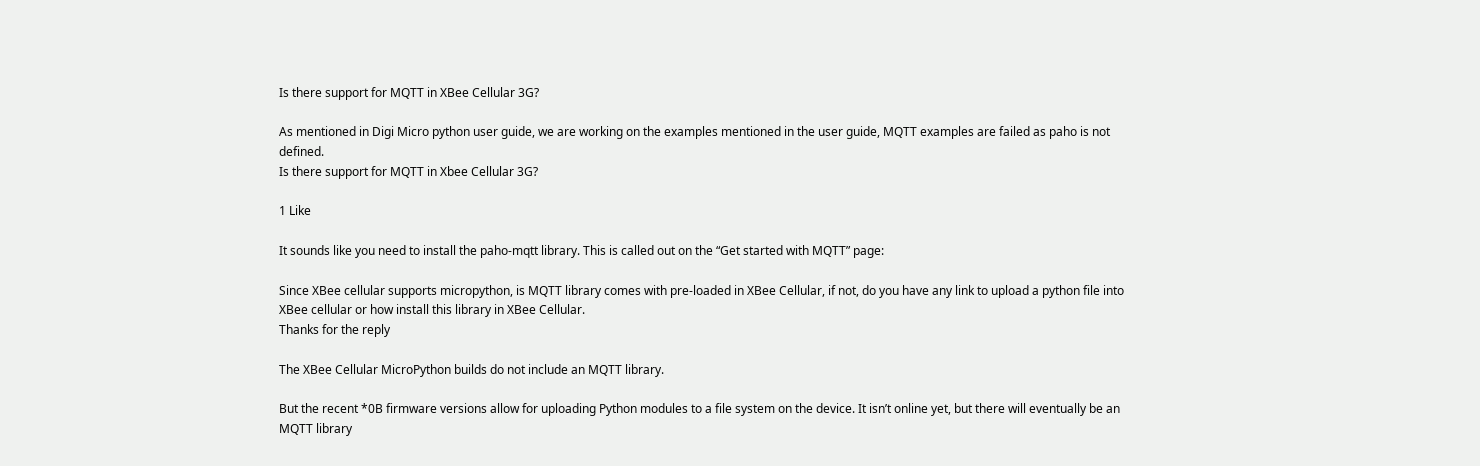Is there support for MQTT in XBee Cellular 3G?

As mentioned in Digi Micro python user guide, we are working on the examples mentioned in the user guide, MQTT examples are failed as paho is not defined.
Is there support for MQTT in Xbee Cellular 3G?

1 Like

It sounds like you need to install the paho-mqtt library. This is called out on the “Get started with MQTT” page:

Since XBee cellular supports micropython, is MQTT library comes with pre-loaded in XBee Cellular, if not, do you have any link to upload a python file into XBee cellular or how install this library in XBee Cellular.
Thanks for the reply

The XBee Cellular MicroPython builds do not include an MQTT library.

But the recent *0B firmware versions allow for uploading Python modules to a file system on the device. It isn’t online yet, but there will eventually be an MQTT library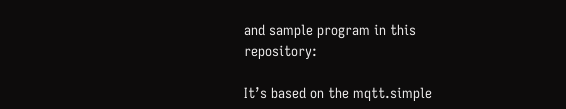and sample program in this repository:

It’s based on the mqtt.simple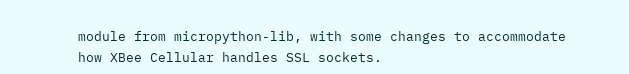module from micropython-lib, with some changes to accommodate how XBee Cellular handles SSL sockets.